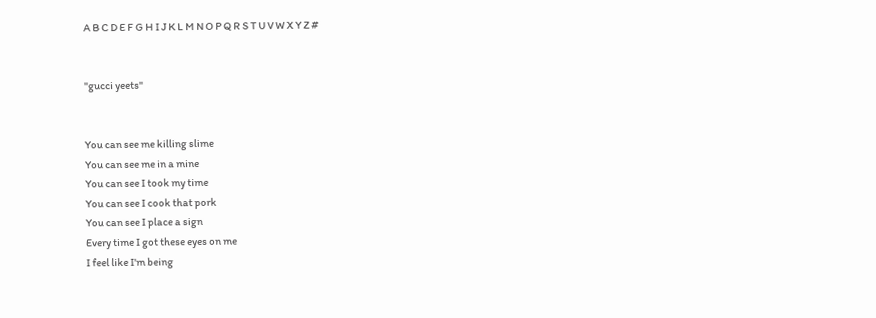A B C D E F G H I J K L M N O P Q R S T U V W X Y Z #


"gucci yeets"


You can see me killing slime
You can see me in a mine
You can see I took my time
You can see I cook that pork
You can see I place a sign
Every time I got these eyes on me
I feel like I'm being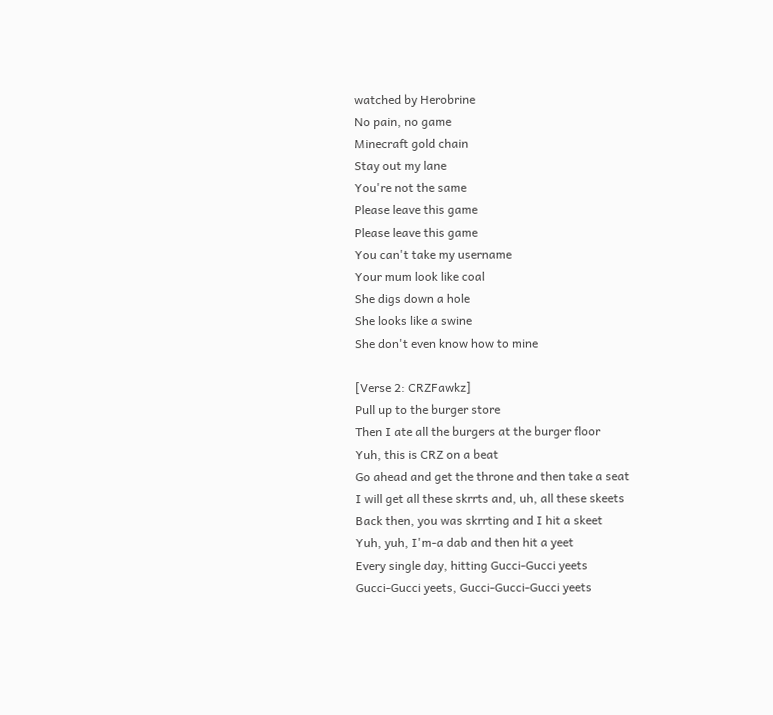watched by Herobrine
No pain, no game
Minecraft gold chain
Stay out my lane
You're not the same
Please leave this game
Please leave this game
You can't take my username
Your mum look like coal
She digs down a hole
She looks like a swine
She don't even know how to mine

[Verse 2: CRZFawkz]
Pull up to the burger store
Then I ate all the burgers at the burger floor
Yuh, this is CRZ on a beat
Go ahead and get the throne and then take a seat
I will get all these skrrts and, uh, all these skeets
Back then, you was skrrting and I hit a skeet
Yuh, yuh, I'm-a dab and then hit a yeet
Every single day, hitting Gucci-Gucci yeets
Gucci-Gucci yeets, Gucci-Gucci-Gucci yeets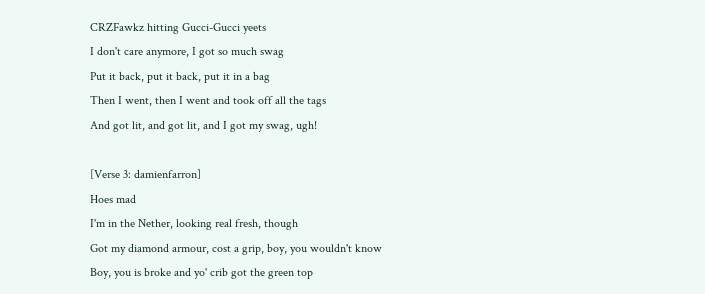CRZFawkz hitting Gucci-Gucci yeets
I don't care anymore, I got so much swag
Put it back, put it back, put it in a bag
Then I went, then I went and took off all the tags
And got lit, and got lit, and I got my swag, ugh!

[Verse 3: damienfarron]
Hoes mad
I'm in the Nether, looking real fresh, though
Got my diamond armour, cost a grip, boy, you wouldn't know
Boy, you is broke and yo' crib got the green top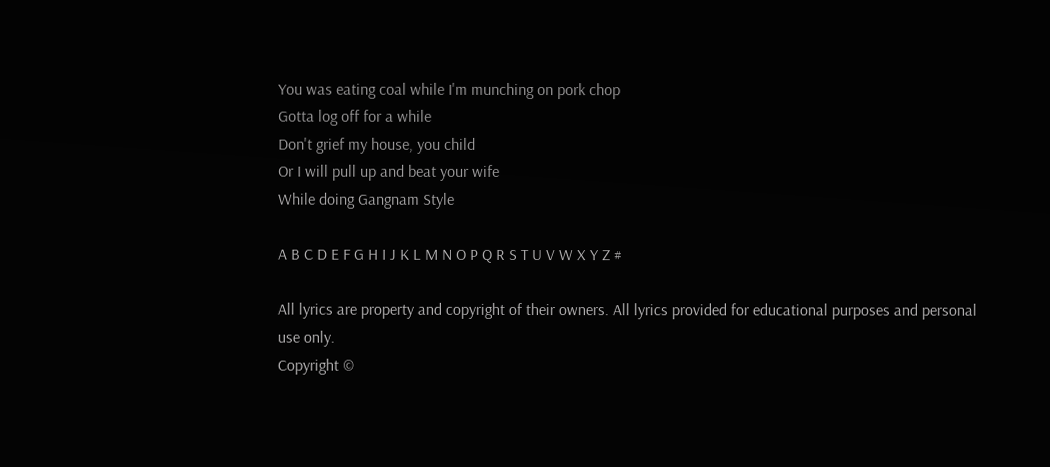You was eating coal while I'm munching on pork chop
Gotta log off for a while
Don't grief my house, you child
Or I will pull up and beat your wife
While doing Gangnam Style

A B C D E F G H I J K L M N O P Q R S T U V W X Y Z #

All lyrics are property and copyright of their owners. All lyrics provided for educational purposes and personal use only.
Copyright ©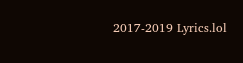2017-2019 Lyrics.lol